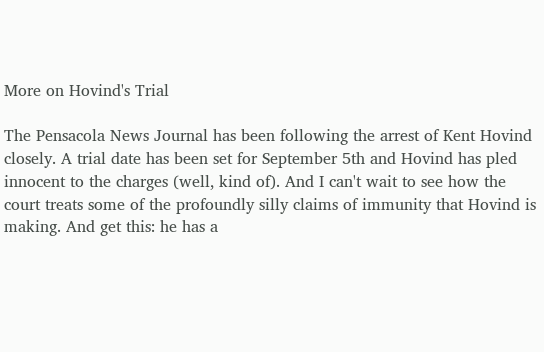More on Hovind's Trial

The Pensacola News Journal has been following the arrest of Kent Hovind closely. A trial date has been set for September 5th and Hovind has pled innocent to the charges (well, kind of). And I can't wait to see how the court treats some of the profoundly silly claims of immunity that Hovind is making. And get this: he has a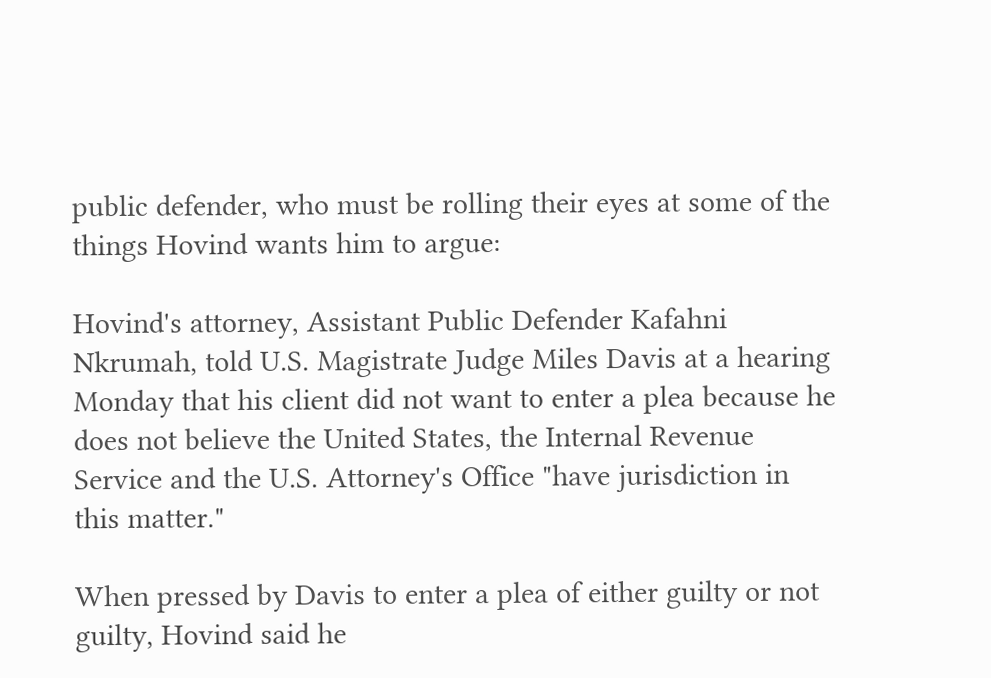public defender, who must be rolling their eyes at some of the things Hovind wants him to argue:

Hovind's attorney, Assistant Public Defender Kafahni Nkrumah, told U.S. Magistrate Judge Miles Davis at a hearing Monday that his client did not want to enter a plea because he does not believe the United States, the Internal Revenue Service and the U.S. Attorney's Office "have jurisdiction in this matter."

When pressed by Davis to enter a plea of either guilty or not guilty, Hovind said he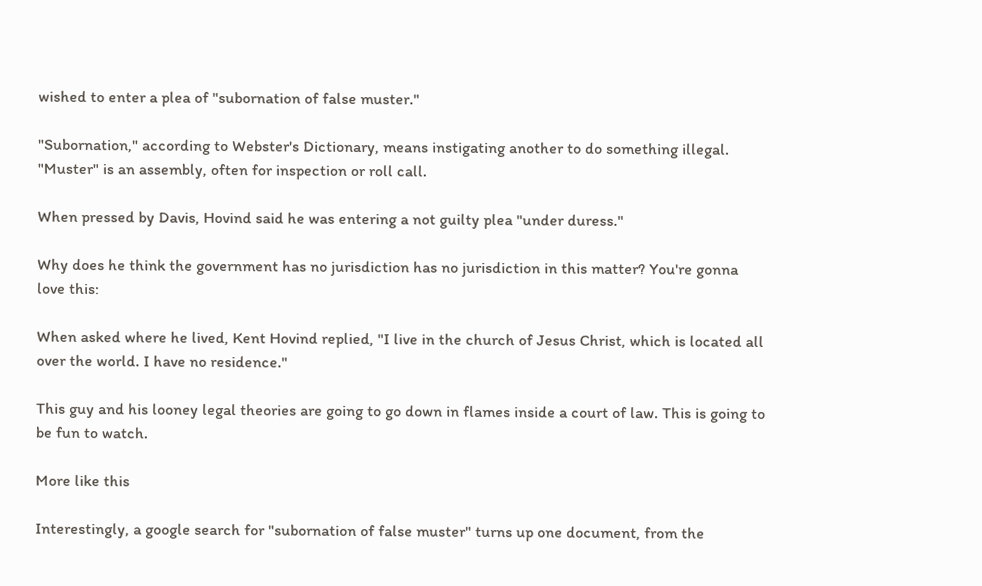wished to enter a plea of "subornation of false muster."

"Subornation," according to Webster's Dictionary, means instigating another to do something illegal. "Muster" is an assembly, often for inspection or roll call.

When pressed by Davis, Hovind said he was entering a not guilty plea "under duress."

Why does he think the government has no jurisdiction has no jurisdiction in this matter? You're gonna love this:

When asked where he lived, Kent Hovind replied, "I live in the church of Jesus Christ, which is located all over the world. I have no residence."

This guy and his looney legal theories are going to go down in flames inside a court of law. This is going to be fun to watch.

More like this

Interestingly, a google search for "subornation of false muster" turns up one document, from the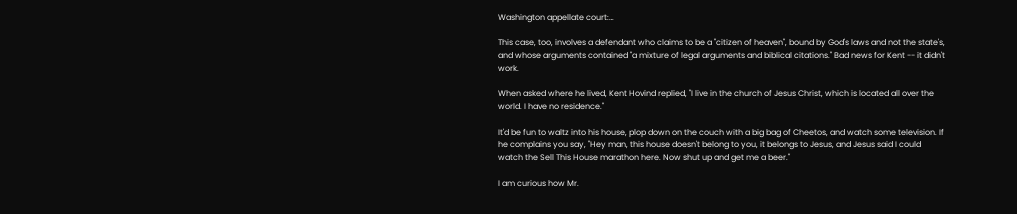Washington appellate court:…

This case, too, involves a defendant who claims to be a "citizen of heaven", bound by God's laws and not the state's, and whose arguments contained "a mixture of legal arguments and biblical citations." Bad news for Kent -- it didn't work.

When asked where he lived, Kent Hovind replied, "I live in the church of Jesus Christ, which is located all over the world. I have no residence."

It'd be fun to waltz into his house, plop down on the couch with a big bag of Cheetos, and watch some television. If he complains you say, "Hey man, this house doesn't belong to you, it belongs to Jesus, and Jesus said I could watch the Sell This House marathon here. Now shut up and get me a beer."

I am curious how Mr.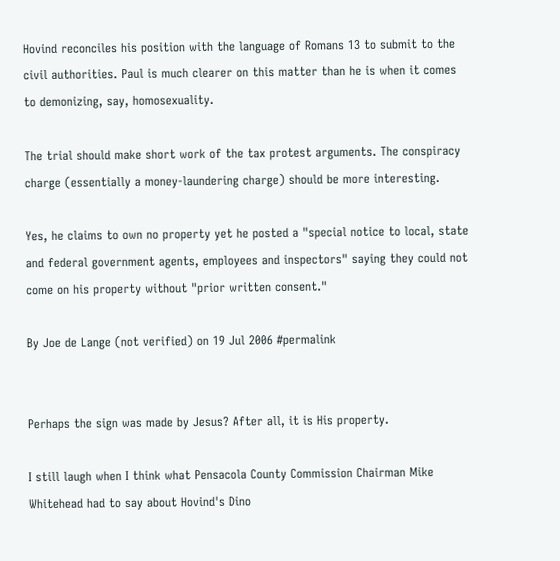Hovind reconciles his position with the language of Romans 13 to submit to the civil authorities. Paul is much clearer on this matter than he is when it comes to demonizing, say, homosexuality.

The trial should make short work of the tax protest arguments. The conspiracy charge (essentially a money-laundering charge) should be more interesting.

Yes, he claims to own no property yet he posted a "special notice to local, state and federal government agents, employees and inspectors" saying they could not come on his property without "prior written consent."

By Joe de Lange (not verified) on 19 Jul 2006 #permalink


Perhaps the sign was made by Jesus? After all, it is His property.

I still laugh when I think what Pensacola County Commission Chairman Mike Whitehead had to say about Hovind's Dino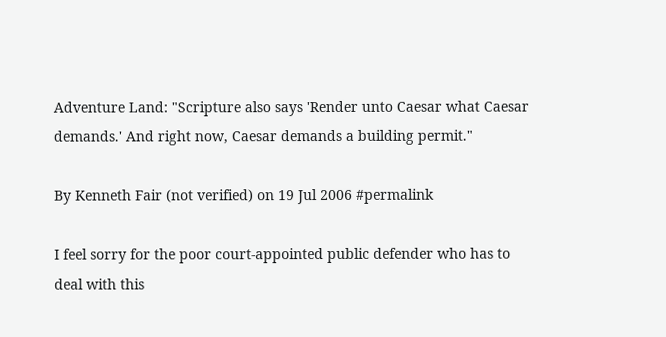Adventure Land: "Scripture also says 'Render unto Caesar what Caesar demands.' And right now, Caesar demands a building permit."

By Kenneth Fair (not verified) on 19 Jul 2006 #permalink

I feel sorry for the poor court-appointed public defender who has to deal with this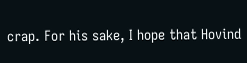crap. For his sake, I hope that Hovind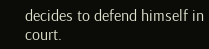decides to defend himself in court.